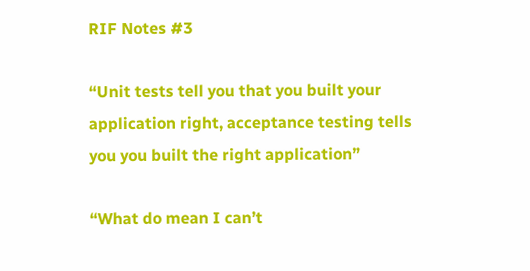RIF Notes #3

“Unit tests tell you that you built your application right, acceptance testing tells you you built the right application”

“What do mean I can’t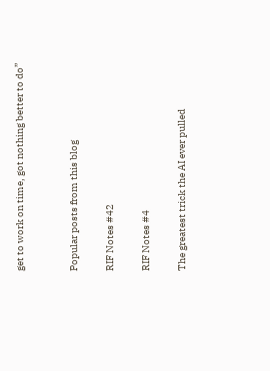get to work on time, got nothing better to do”


Popular posts from this blog

RIF Notes #42

RIF Notes #4

The greatest trick the AI ever pulled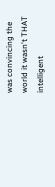was convincing the world it wasn't THAT intelligent